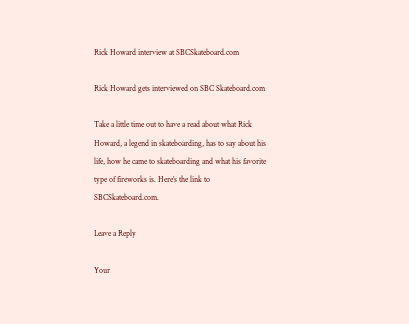Rick Howard interview at SBCSkateboard.com

Rick Howard gets interviewed on SBC Skateboard.com

Take a little time out to have a read about what Rick Howard, a legend in skateboarding, has to say about his life, how he came to skateboarding and what his favorite type of fireworks is. Here’s the link to SBCSkateboard.com.

Leave a Reply

Your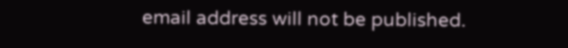email address will not be published.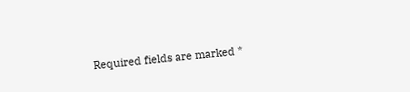Required fields are marked *